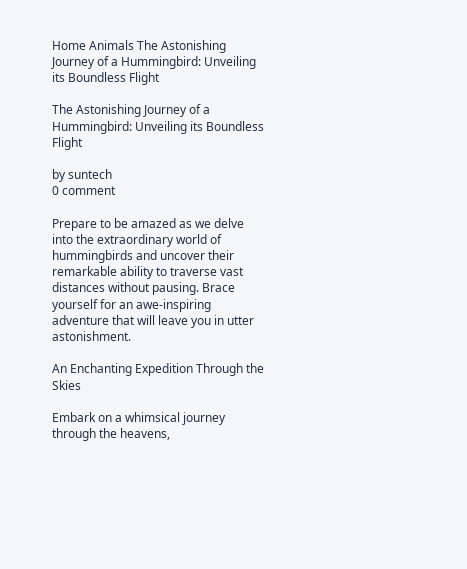Home Animals The Astonishing Journey of a Hummingbird: Unveiling its Boundless Flight

The Astonishing Journey of a Hummingbird: Unveiling its Boundless Flight

by suntech
0 comment

Prepare to be amazed as we delve into the extraordinary world of hummingbirds and uncover their remarkable ability to traverse vast distances without pausing. Brace yourself for an awe-inspiring adventure that will leave you in utter astonishment.

An Enchanting Expedition Through the Skies

Embark on a whimsical journey through the heavens,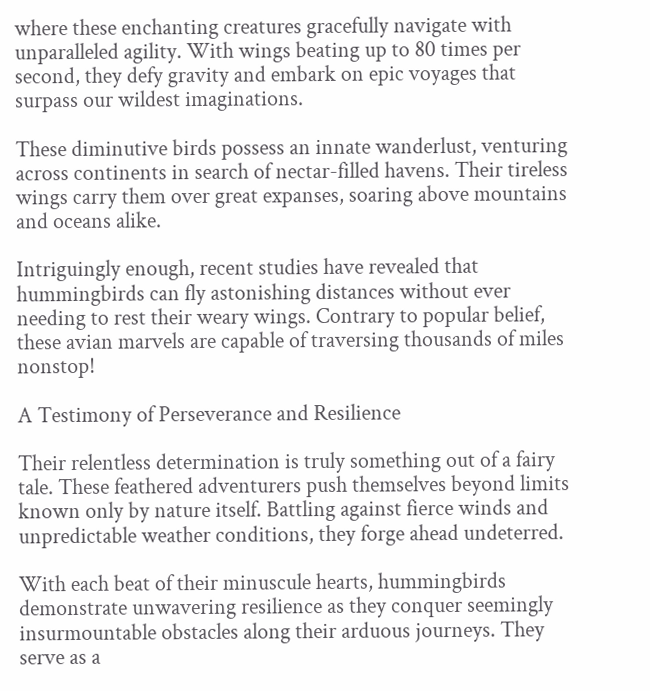where these enchanting creatures gracefully navigate with unparalleled agility. With wings beating up to 80 times per second, they defy gravity and embark on epic voyages that surpass our wildest imaginations.

These diminutive birds possess an innate wanderlust, venturing across continents in search of nectar-filled havens. Their tireless wings carry them over great expanses, soaring above mountains and oceans alike.

Intriguingly enough, recent studies have revealed that hummingbirds can fly astonishing distances without ever needing to rest their weary wings. Contrary to popular belief, these avian marvels are capable of traversing thousands of miles nonstop!

A Testimony of Perseverance and Resilience

Their relentless determination is truly something out of a fairy tale. These feathered adventurers push themselves beyond limits known only by nature itself. Battling against fierce winds and unpredictable weather conditions, they forge ahead undeterred.

With each beat of their minuscule hearts, hummingbirds demonstrate unwavering resilience as they conquer seemingly insurmountable obstacles along their arduous journeys. They serve as a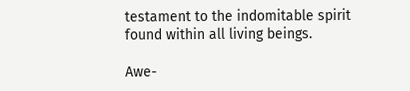testament to the indomitable spirit found within all living beings.

Awe-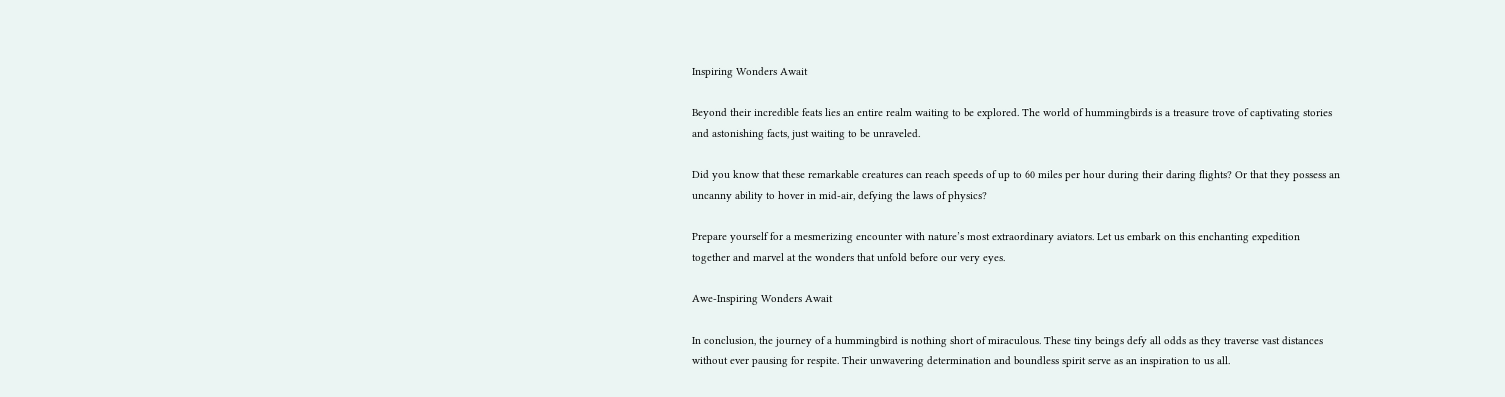Inspiring Wonders Await

Beyond their incredible feats lies an entire realm waiting to be explored. The world of hummingbirds is a treasure trove of captivating stories and astonishing facts, just waiting to be unraveled.

Did you know that these remarkable creatures can reach speeds of up to 60 miles per hour during their daring flights? Or that they possess an uncanny ability to hover in mid-air, defying the laws of physics?

Prepare yourself for a mesmerizing encounter with nature’s most extraordinary aviators. Let us embark on this enchanting expedition together and marvel at the wonders that unfold before our very eyes.

Awe-Inspiring Wonders Await

In conclusion, the journey of a hummingbird is nothing short of miraculous. These tiny beings defy all odds as they traverse vast distances without ever pausing for respite. Their unwavering determination and boundless spirit serve as an inspiration to us all.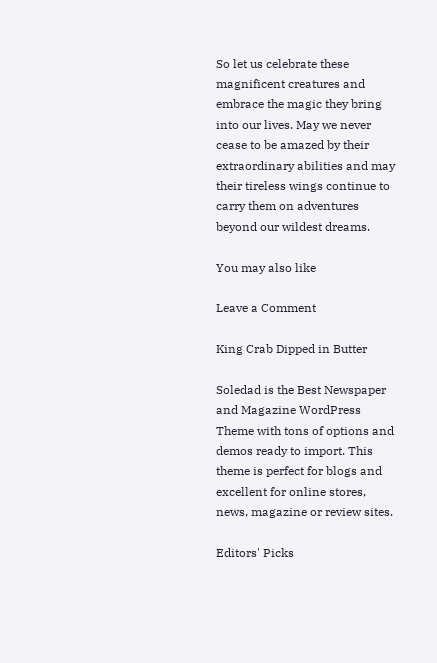So let us celebrate these magnificent creatures and embrace the magic they bring into our lives. May we never cease to be amazed by their extraordinary abilities and may their tireless wings continue to carry them on adventures beyond our wildest dreams.

You may also like

Leave a Comment

King Crab Dipped in Butter

Soledad is the Best Newspaper and Magazine WordPress Theme with tons of options and demos ready to import. This theme is perfect for blogs and excellent for online stores, news, magazine or review sites.

Editors' Picks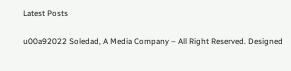Latest Posts

u00a92022 Soledad, A Media Company – All Right Reserved. Designed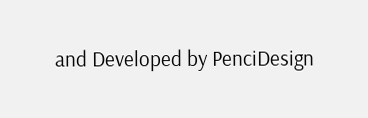and Developed by PenciDesign